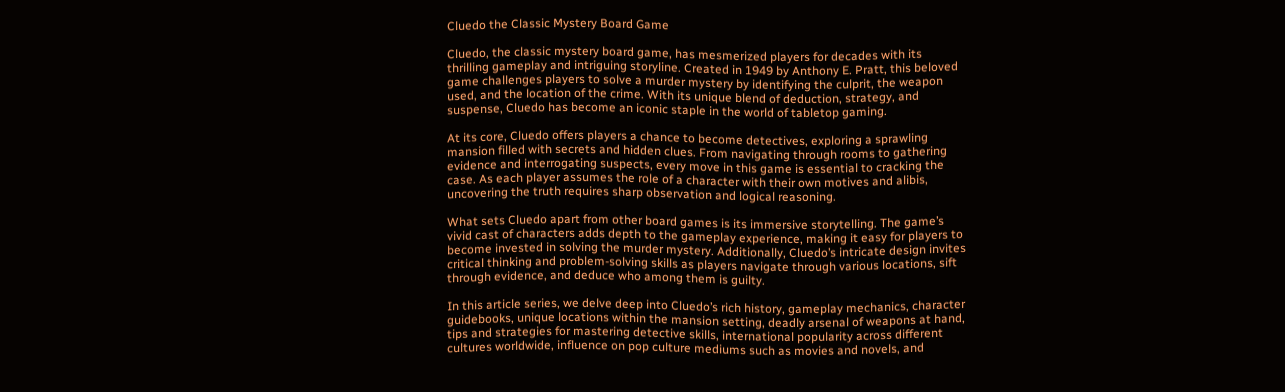Cluedo the Classic Mystery Board Game

Cluedo, the classic mystery board game, has mesmerized players for decades with its thrilling gameplay and intriguing storyline. Created in 1949 by Anthony E. Pratt, this beloved game challenges players to solve a murder mystery by identifying the culprit, the weapon used, and the location of the crime. With its unique blend of deduction, strategy, and suspense, Cluedo has become an iconic staple in the world of tabletop gaming.

At its core, Cluedo offers players a chance to become detectives, exploring a sprawling mansion filled with secrets and hidden clues. From navigating through rooms to gathering evidence and interrogating suspects, every move in this game is essential to cracking the case. As each player assumes the role of a character with their own motives and alibis, uncovering the truth requires sharp observation and logical reasoning.

What sets Cluedo apart from other board games is its immersive storytelling. The game’s vivid cast of characters adds depth to the gameplay experience, making it easy for players to become invested in solving the murder mystery. Additionally, Cluedo’s intricate design invites critical thinking and problem-solving skills as players navigate through various locations, sift through evidence, and deduce who among them is guilty.

In this article series, we delve deep into Cluedo’s rich history, gameplay mechanics, character guidebooks, unique locations within the mansion setting, deadly arsenal of weapons at hand, tips and strategies for mastering detective skills, international popularity across different cultures worldwide, influence on pop culture mediums such as movies and novels, and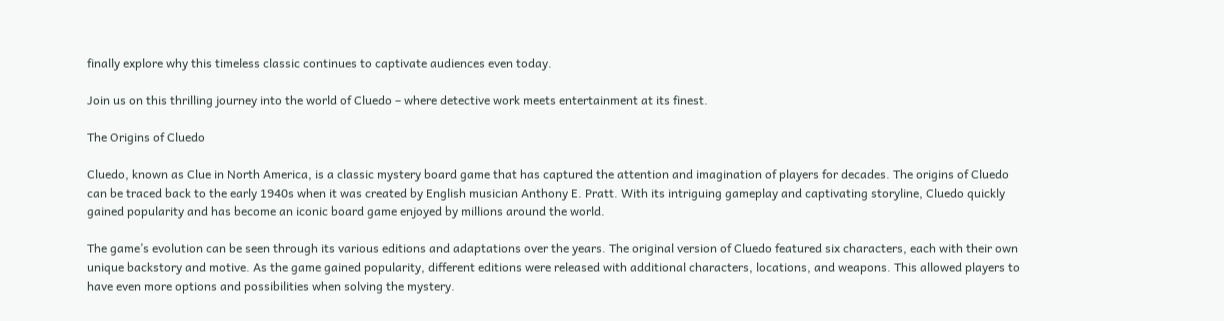finally explore why this timeless classic continues to captivate audiences even today.

Join us on this thrilling journey into the world of Cluedo – where detective work meets entertainment at its finest.

The Origins of Cluedo

Cluedo, known as Clue in North America, is a classic mystery board game that has captured the attention and imagination of players for decades. The origins of Cluedo can be traced back to the early 1940s when it was created by English musician Anthony E. Pratt. With its intriguing gameplay and captivating storyline, Cluedo quickly gained popularity and has become an iconic board game enjoyed by millions around the world.

The game’s evolution can be seen through its various editions and adaptations over the years. The original version of Cluedo featured six characters, each with their own unique backstory and motive. As the game gained popularity, different editions were released with additional characters, locations, and weapons. This allowed players to have even more options and possibilities when solving the mystery.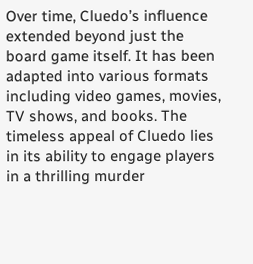Over time, Cluedo’s influence extended beyond just the board game itself. It has been adapted into various formats including video games, movies, TV shows, and books. The timeless appeal of Cluedo lies in its ability to engage players in a thrilling murder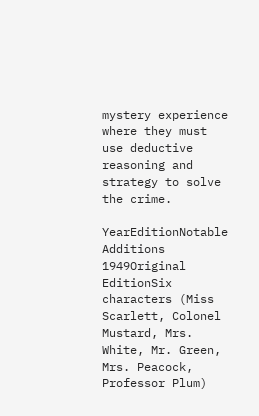mystery experience where they must use deductive reasoning and strategy to solve the crime.

YearEditionNotable Additions
1949Original EditionSix characters (Miss Scarlett, Colonel Mustard, Mrs. White, Mr. Green, Mrs. Peacock, Professor Plum)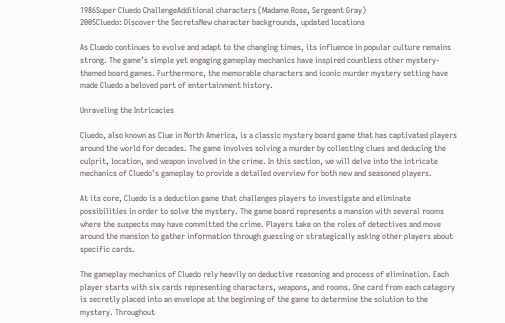1986Super Cluedo ChallengeAdditional characters (Madame Rose, Sergeant Gray)
2005Cluedo: Discover the SecretsNew character backgrounds, updated locations

As Cluedo continues to evolve and adapt to the changing times, its influence in popular culture remains strong. The game’s simple yet engaging gameplay mechanics have inspired countless other mystery-themed board games. Furthermore, the memorable characters and iconic murder mystery setting have made Cluedo a beloved part of entertainment history.

Unraveling the Intricacies

Cluedo, also known as Clue in North America, is a classic mystery board game that has captivated players around the world for decades. The game involves solving a murder by collecting clues and deducing the culprit, location, and weapon involved in the crime. In this section, we will delve into the intricate mechanics of Cluedo’s gameplay to provide a detailed overview for both new and seasoned players.

At its core, Cluedo is a deduction game that challenges players to investigate and eliminate possibilities in order to solve the mystery. The game board represents a mansion with several rooms where the suspects may have committed the crime. Players take on the roles of detectives and move around the mansion to gather information through guessing or strategically asking other players about specific cards.

The gameplay mechanics of Cluedo rely heavily on deductive reasoning and process of elimination. Each player starts with six cards representing characters, weapons, and rooms. One card from each category is secretly placed into an envelope at the beginning of the game to determine the solution to the mystery. Throughout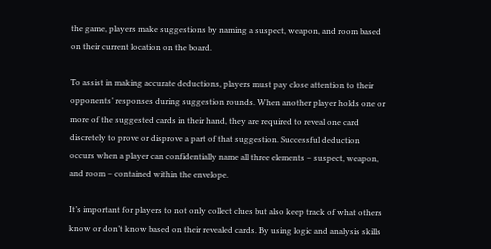the game, players make suggestions by naming a suspect, weapon, and room based on their current location on the board.

To assist in making accurate deductions, players must pay close attention to their opponents’ responses during suggestion rounds. When another player holds one or more of the suggested cards in their hand, they are required to reveal one card discretely to prove or disprove a part of that suggestion. Successful deduction occurs when a player can confidentially name all three elements – suspect, weapon, and room – contained within the envelope.

It’s important for players to not only collect clues but also keep track of what others know or don’t know based on their revealed cards. By using logic and analysis skills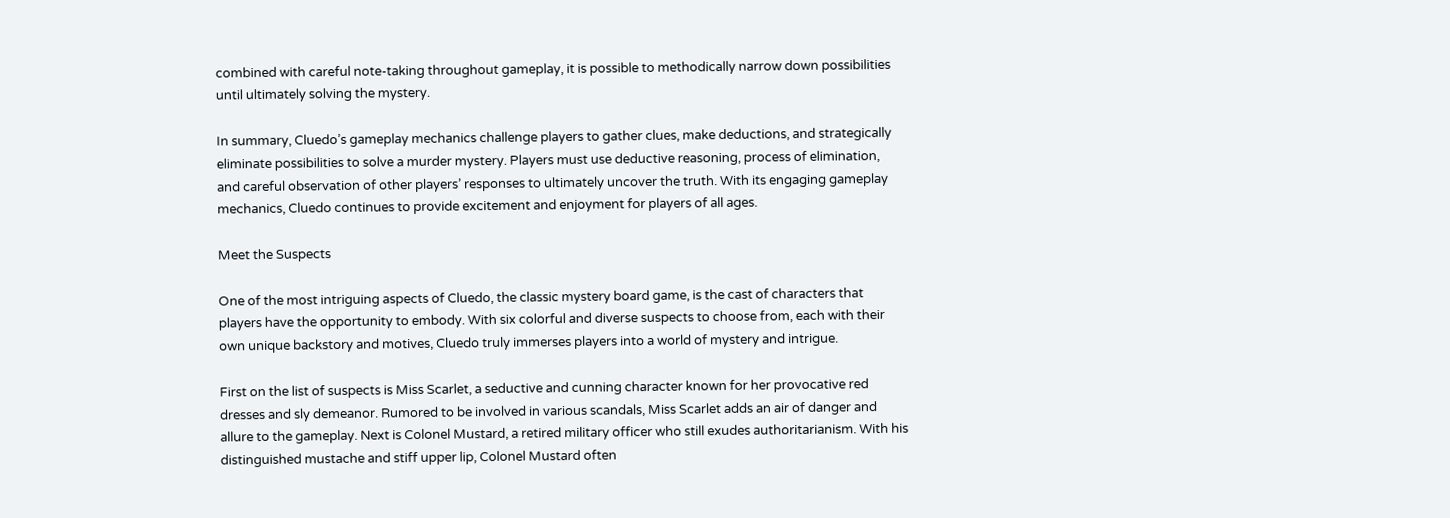combined with careful note-taking throughout gameplay, it is possible to methodically narrow down possibilities until ultimately solving the mystery.

In summary, Cluedo’s gameplay mechanics challenge players to gather clues, make deductions, and strategically eliminate possibilities to solve a murder mystery. Players must use deductive reasoning, process of elimination, and careful observation of other players’ responses to ultimately uncover the truth. With its engaging gameplay mechanics, Cluedo continues to provide excitement and enjoyment for players of all ages.

Meet the Suspects

One of the most intriguing aspects of Cluedo, the classic mystery board game, is the cast of characters that players have the opportunity to embody. With six colorful and diverse suspects to choose from, each with their own unique backstory and motives, Cluedo truly immerses players into a world of mystery and intrigue.

First on the list of suspects is Miss Scarlet, a seductive and cunning character known for her provocative red dresses and sly demeanor. Rumored to be involved in various scandals, Miss Scarlet adds an air of danger and allure to the gameplay. Next is Colonel Mustard, a retired military officer who still exudes authoritarianism. With his distinguished mustache and stiff upper lip, Colonel Mustard often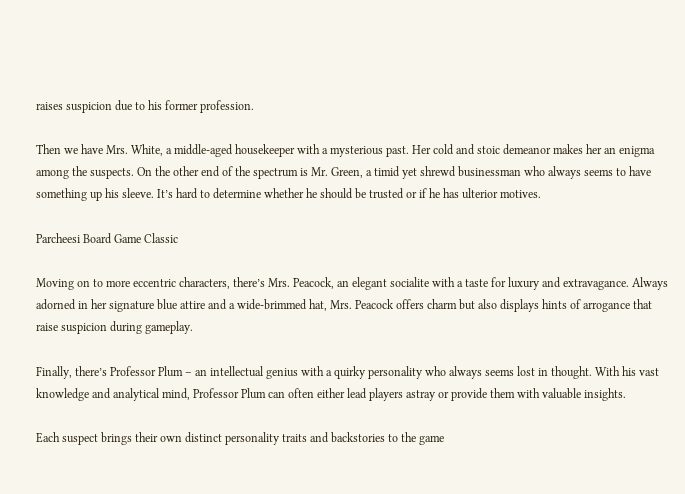raises suspicion due to his former profession.

Then we have Mrs. White, a middle-aged housekeeper with a mysterious past. Her cold and stoic demeanor makes her an enigma among the suspects. On the other end of the spectrum is Mr. Green, a timid yet shrewd businessman who always seems to have something up his sleeve. It’s hard to determine whether he should be trusted or if he has ulterior motives.

Parcheesi Board Game Classic

Moving on to more eccentric characters, there’s Mrs. Peacock, an elegant socialite with a taste for luxury and extravagance. Always adorned in her signature blue attire and a wide-brimmed hat, Mrs. Peacock offers charm but also displays hints of arrogance that raise suspicion during gameplay.

Finally, there’s Professor Plum – an intellectual genius with a quirky personality who always seems lost in thought. With his vast knowledge and analytical mind, Professor Plum can often either lead players astray or provide them with valuable insights.

Each suspect brings their own distinct personality traits and backstories to the game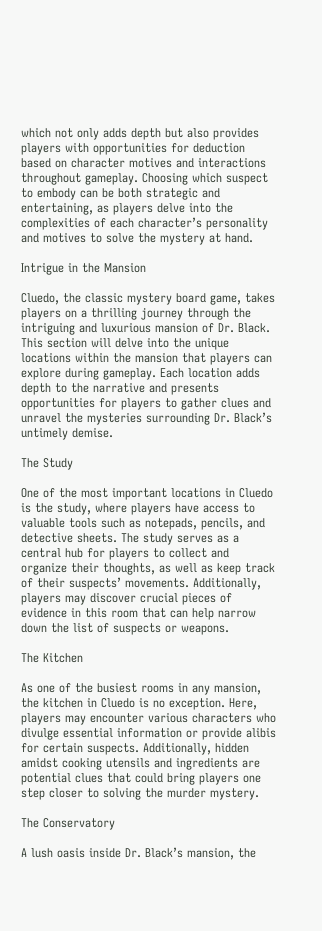which not only adds depth but also provides players with opportunities for deduction based on character motives and interactions throughout gameplay. Choosing which suspect to embody can be both strategic and entertaining, as players delve into the complexities of each character’s personality and motives to solve the mystery at hand.

Intrigue in the Mansion

Cluedo, the classic mystery board game, takes players on a thrilling journey through the intriguing and luxurious mansion of Dr. Black. This section will delve into the unique locations within the mansion that players can explore during gameplay. Each location adds depth to the narrative and presents opportunities for players to gather clues and unravel the mysteries surrounding Dr. Black’s untimely demise.

The Study

One of the most important locations in Cluedo is the study, where players have access to valuable tools such as notepads, pencils, and detective sheets. The study serves as a central hub for players to collect and organize their thoughts, as well as keep track of their suspects’ movements. Additionally, players may discover crucial pieces of evidence in this room that can help narrow down the list of suspects or weapons.

The Kitchen

As one of the busiest rooms in any mansion, the kitchen in Cluedo is no exception. Here, players may encounter various characters who divulge essential information or provide alibis for certain suspects. Additionally, hidden amidst cooking utensils and ingredients are potential clues that could bring players one step closer to solving the murder mystery.

The Conservatory

A lush oasis inside Dr. Black’s mansion, the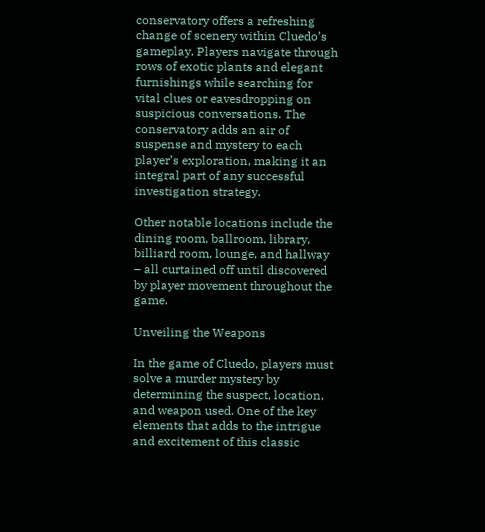conservatory offers a refreshing change of scenery within Cluedo’s gameplay. Players navigate through rows of exotic plants and elegant furnishings while searching for vital clues or eavesdropping on suspicious conversations. The conservatory adds an air of suspense and mystery to each player’s exploration, making it an integral part of any successful investigation strategy.

Other notable locations include the dining room, ballroom, library, billiard room, lounge, and hallway – all curtained off until discovered by player movement throughout the game.

Unveiling the Weapons

In the game of Cluedo, players must solve a murder mystery by determining the suspect, location, and weapon used. One of the key elements that adds to the intrigue and excitement of this classic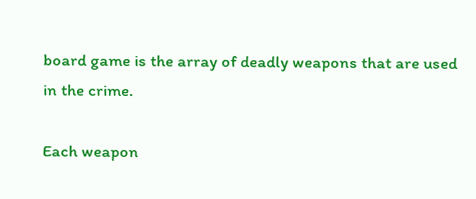board game is the array of deadly weapons that are used in the crime.

Each weapon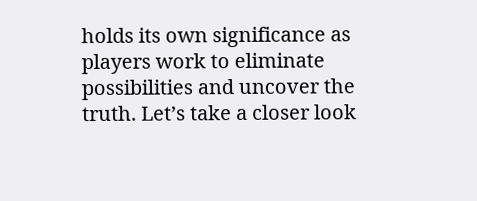holds its own significance as players work to eliminate possibilities and uncover the truth. Let’s take a closer look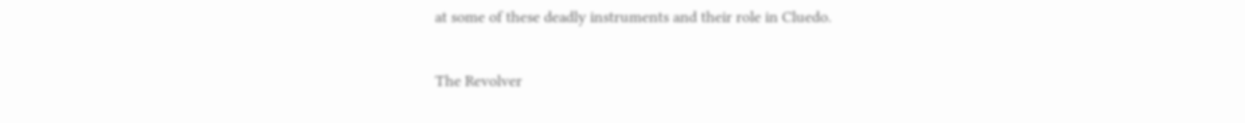at some of these deadly instruments and their role in Cluedo.

The Revolver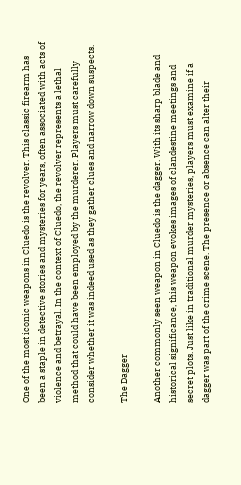One of the most iconic weapons in Cluedo is the revolver. This classic firearm has been a staple in detective stories and mysteries for years, often associated with acts of violence and betrayal. In the context of Cluedo, the revolver represents a lethal method that could have been employed by the murderer. Players must carefully consider whether it was indeed used as they gather clues and narrow down suspects.

The Dagger

Another commonly seen weapon in Cluedo is the dagger. With its sharp blade and historical significance, this weapon evokes images of clandestine meetings and secret plots. Just like in traditional murder mysteries, players must examine if a dagger was part of the crime scene. The presence or absence can alter their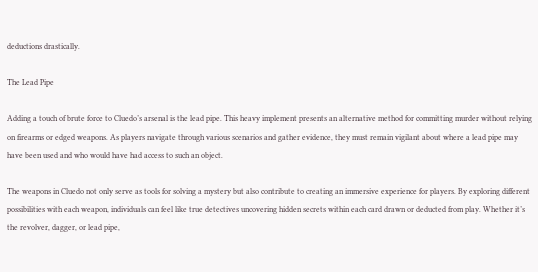deductions drastically.

The Lead Pipe

Adding a touch of brute force to Cluedo’s arsenal is the lead pipe. This heavy implement presents an alternative method for committing murder without relying on firearms or edged weapons. As players navigate through various scenarios and gather evidence, they must remain vigilant about where a lead pipe may have been used and who would have had access to such an object.

The weapons in Cluedo not only serve as tools for solving a mystery but also contribute to creating an immersive experience for players. By exploring different possibilities with each weapon, individuals can feel like true detectives uncovering hidden secrets within each card drawn or deducted from play. Whether it’s the revolver, dagger, or lead pipe,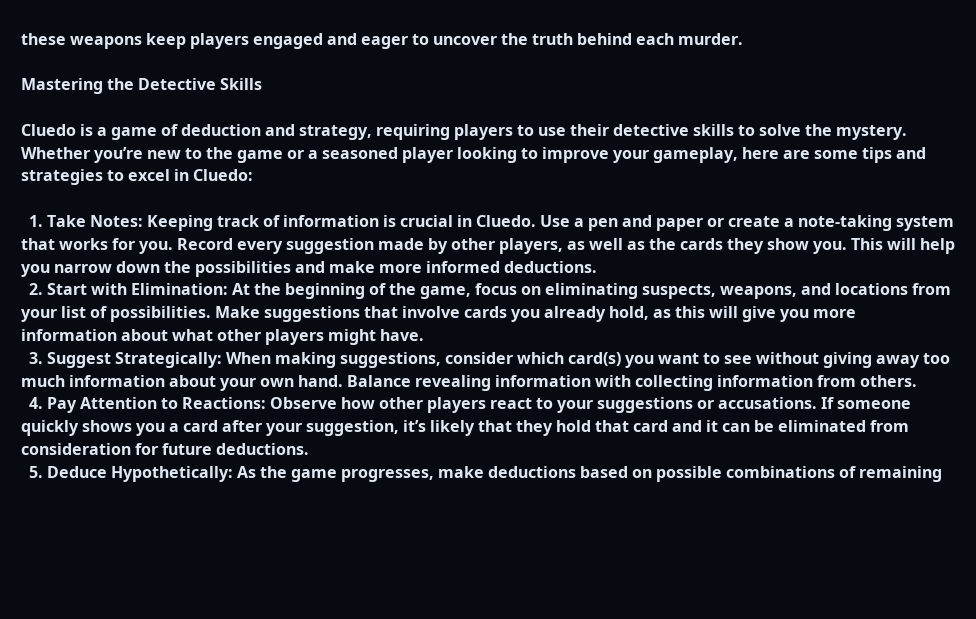these weapons keep players engaged and eager to uncover the truth behind each murder.

Mastering the Detective Skills

Cluedo is a game of deduction and strategy, requiring players to use their detective skills to solve the mystery. Whether you’re new to the game or a seasoned player looking to improve your gameplay, here are some tips and strategies to excel in Cluedo:

  1. Take Notes: Keeping track of information is crucial in Cluedo. Use a pen and paper or create a note-taking system that works for you. Record every suggestion made by other players, as well as the cards they show you. This will help you narrow down the possibilities and make more informed deductions.
  2. Start with Elimination: At the beginning of the game, focus on eliminating suspects, weapons, and locations from your list of possibilities. Make suggestions that involve cards you already hold, as this will give you more information about what other players might have.
  3. Suggest Strategically: When making suggestions, consider which card(s) you want to see without giving away too much information about your own hand. Balance revealing information with collecting information from others.
  4. Pay Attention to Reactions: Observe how other players react to your suggestions or accusations. If someone quickly shows you a card after your suggestion, it’s likely that they hold that card and it can be eliminated from consideration for future deductions.
  5. Deduce Hypothetically: As the game progresses, make deductions based on possible combinations of remaining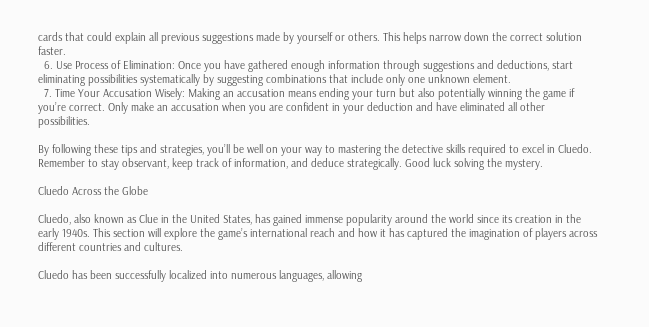cards that could explain all previous suggestions made by yourself or others. This helps narrow down the correct solution faster.
  6. Use Process of Elimination: Once you have gathered enough information through suggestions and deductions, start eliminating possibilities systematically by suggesting combinations that include only one unknown element.
  7. Time Your Accusation Wisely: Making an accusation means ending your turn but also potentially winning the game if you’re correct. Only make an accusation when you are confident in your deduction and have eliminated all other possibilities.

By following these tips and strategies, you’ll be well on your way to mastering the detective skills required to excel in Cluedo. Remember to stay observant, keep track of information, and deduce strategically. Good luck solving the mystery.

Cluedo Across the Globe

Cluedo, also known as Clue in the United States, has gained immense popularity around the world since its creation in the early 1940s. This section will explore the game’s international reach and how it has captured the imagination of players across different countries and cultures.

Cluedo has been successfully localized into numerous languages, allowing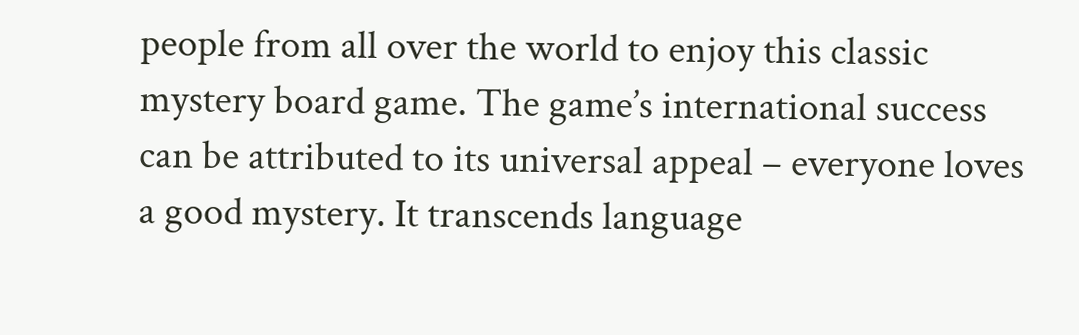people from all over the world to enjoy this classic mystery board game. The game’s international success can be attributed to its universal appeal – everyone loves a good mystery. It transcends language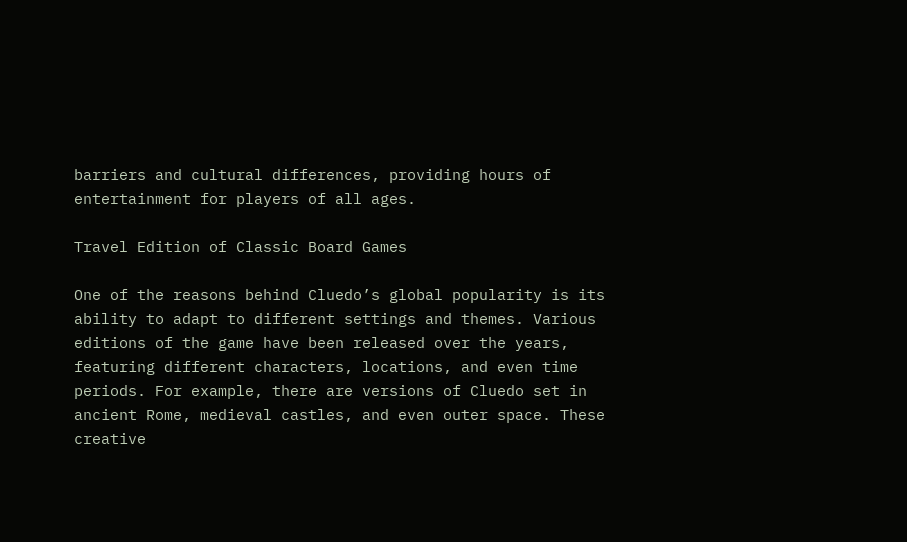barriers and cultural differences, providing hours of entertainment for players of all ages.

Travel Edition of Classic Board Games

One of the reasons behind Cluedo’s global popularity is its ability to adapt to different settings and themes. Various editions of the game have been released over the years, featuring different characters, locations, and even time periods. For example, there are versions of Cluedo set in ancient Rome, medieval castles, and even outer space. These creative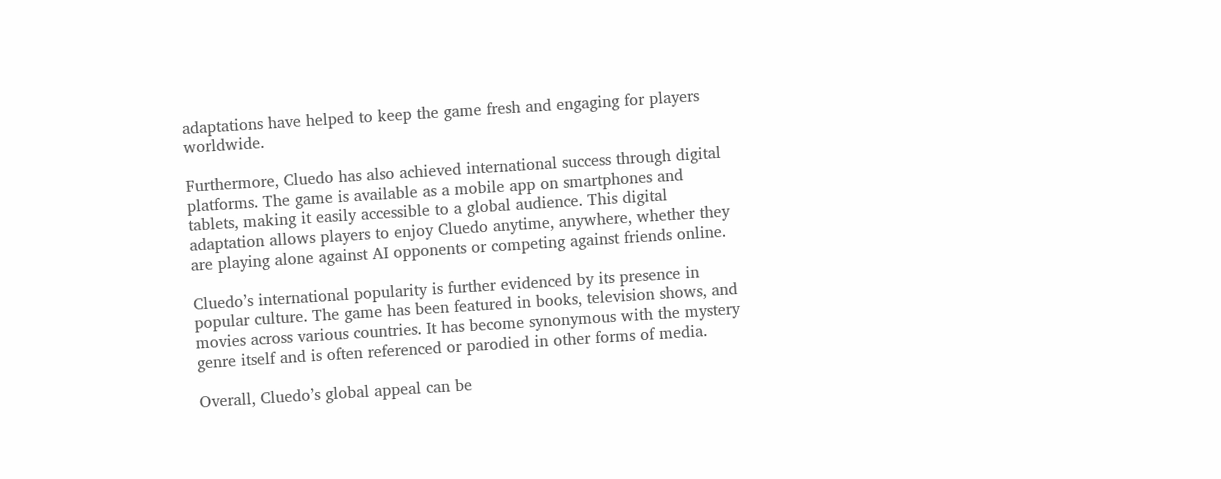adaptations have helped to keep the game fresh and engaging for players worldwide.

Furthermore, Cluedo has also achieved international success through digital platforms. The game is available as a mobile app on smartphones and tablets, making it easily accessible to a global audience. This digital adaptation allows players to enjoy Cluedo anytime, anywhere, whether they are playing alone against AI opponents or competing against friends online.

Cluedo’s international popularity is further evidenced by its presence in popular culture. The game has been featured in books, television shows, and movies across various countries. It has become synonymous with the mystery genre itself and is often referenced or parodied in other forms of media.

Overall, Cluedo’s global appeal can be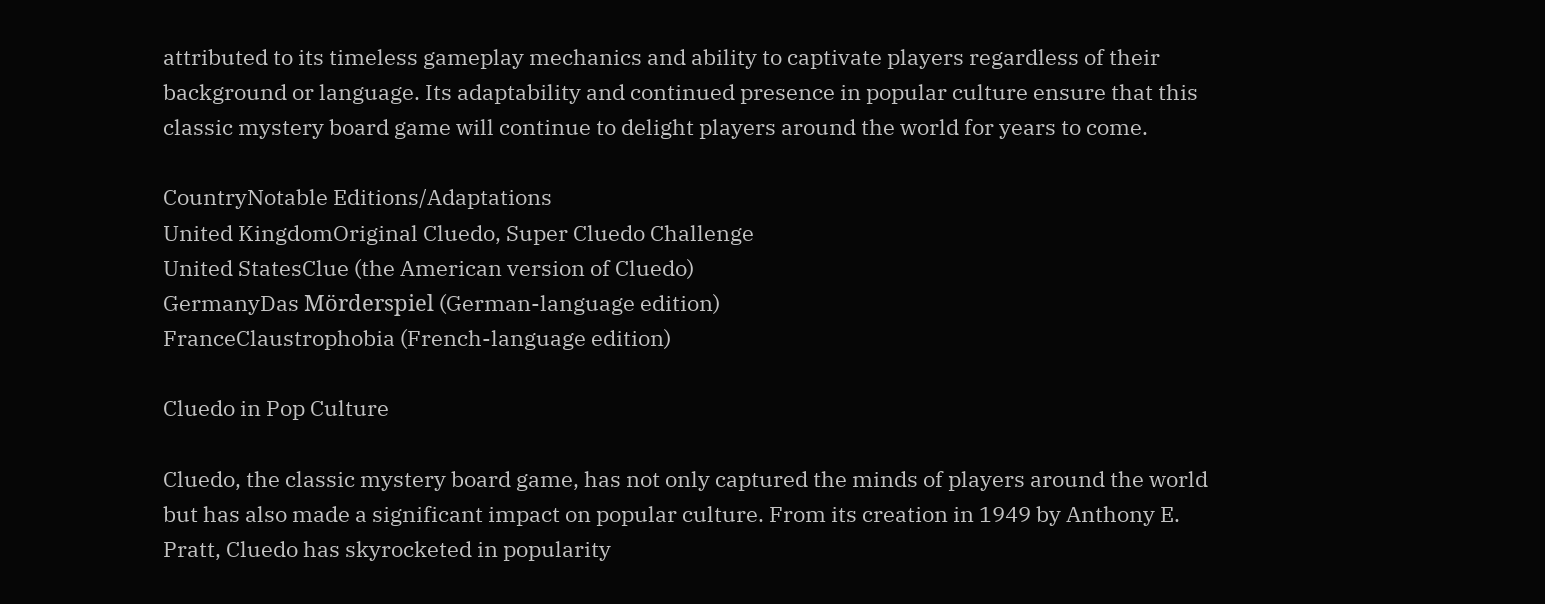attributed to its timeless gameplay mechanics and ability to captivate players regardless of their background or language. Its adaptability and continued presence in popular culture ensure that this classic mystery board game will continue to delight players around the world for years to come.

CountryNotable Editions/Adaptations
United KingdomOriginal Cluedo, Super Cluedo Challenge
United StatesClue (the American version of Cluedo)
GermanyDas Mörderspiel (German-language edition)
FranceClaustrophobia (French-language edition)

Cluedo in Pop Culture

Cluedo, the classic mystery board game, has not only captured the minds of players around the world but has also made a significant impact on popular culture. From its creation in 1949 by Anthony E. Pratt, Cluedo has skyrocketed in popularity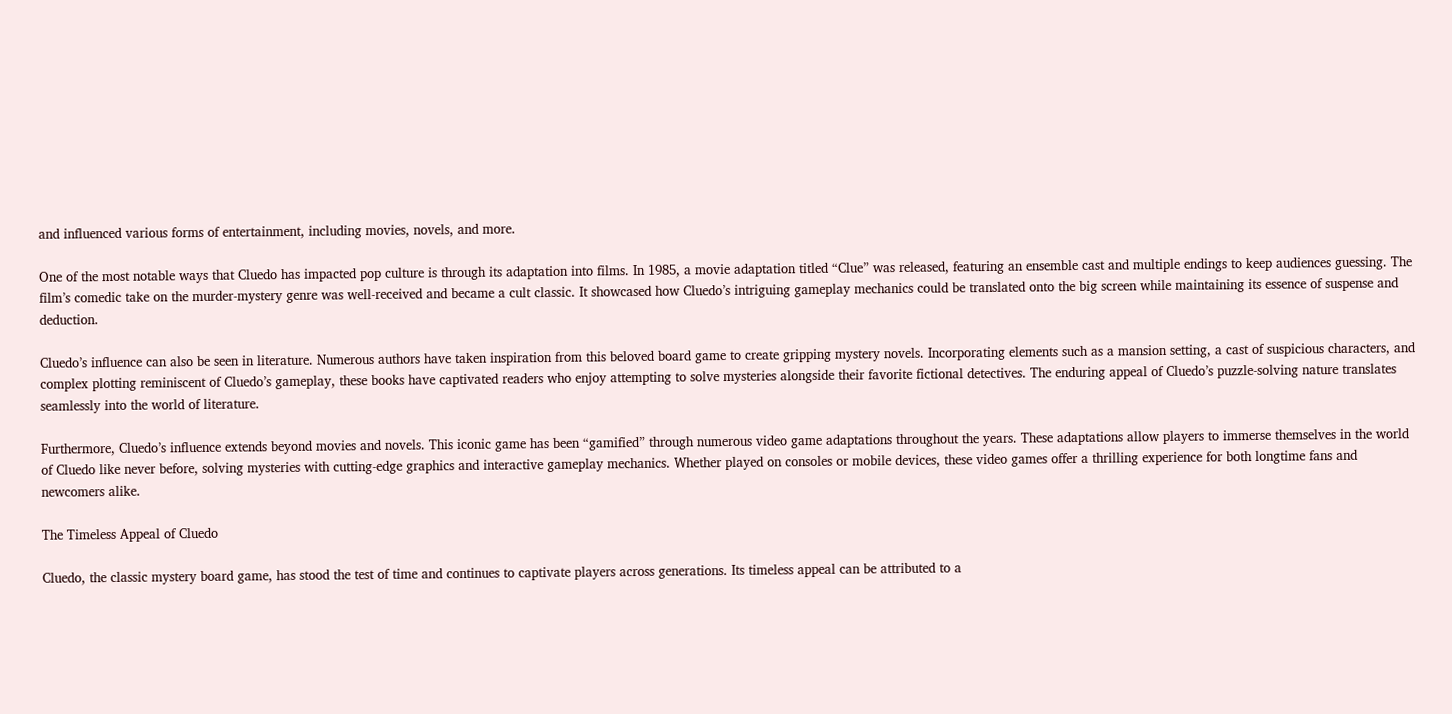and influenced various forms of entertainment, including movies, novels, and more.

One of the most notable ways that Cluedo has impacted pop culture is through its adaptation into films. In 1985, a movie adaptation titled “Clue” was released, featuring an ensemble cast and multiple endings to keep audiences guessing. The film’s comedic take on the murder-mystery genre was well-received and became a cult classic. It showcased how Cluedo’s intriguing gameplay mechanics could be translated onto the big screen while maintaining its essence of suspense and deduction.

Cluedo’s influence can also be seen in literature. Numerous authors have taken inspiration from this beloved board game to create gripping mystery novels. Incorporating elements such as a mansion setting, a cast of suspicious characters, and complex plotting reminiscent of Cluedo’s gameplay, these books have captivated readers who enjoy attempting to solve mysteries alongside their favorite fictional detectives. The enduring appeal of Cluedo’s puzzle-solving nature translates seamlessly into the world of literature.

Furthermore, Cluedo’s influence extends beyond movies and novels. This iconic game has been “gamified” through numerous video game adaptations throughout the years. These adaptations allow players to immerse themselves in the world of Cluedo like never before, solving mysteries with cutting-edge graphics and interactive gameplay mechanics. Whether played on consoles or mobile devices, these video games offer a thrilling experience for both longtime fans and newcomers alike.

The Timeless Appeal of Cluedo

Cluedo, the classic mystery board game, has stood the test of time and continues to captivate players across generations. Its timeless appeal can be attributed to a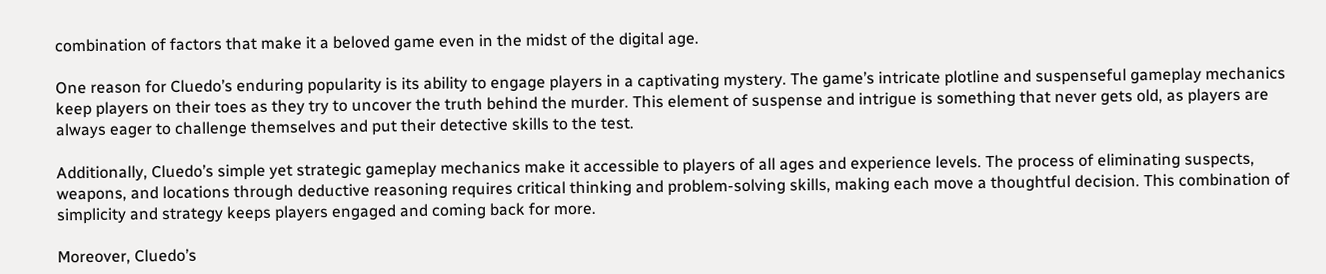combination of factors that make it a beloved game even in the midst of the digital age.

One reason for Cluedo’s enduring popularity is its ability to engage players in a captivating mystery. The game’s intricate plotline and suspenseful gameplay mechanics keep players on their toes as they try to uncover the truth behind the murder. This element of suspense and intrigue is something that never gets old, as players are always eager to challenge themselves and put their detective skills to the test.

Additionally, Cluedo’s simple yet strategic gameplay mechanics make it accessible to players of all ages and experience levels. The process of eliminating suspects, weapons, and locations through deductive reasoning requires critical thinking and problem-solving skills, making each move a thoughtful decision. This combination of simplicity and strategy keeps players engaged and coming back for more.

Moreover, Cluedo’s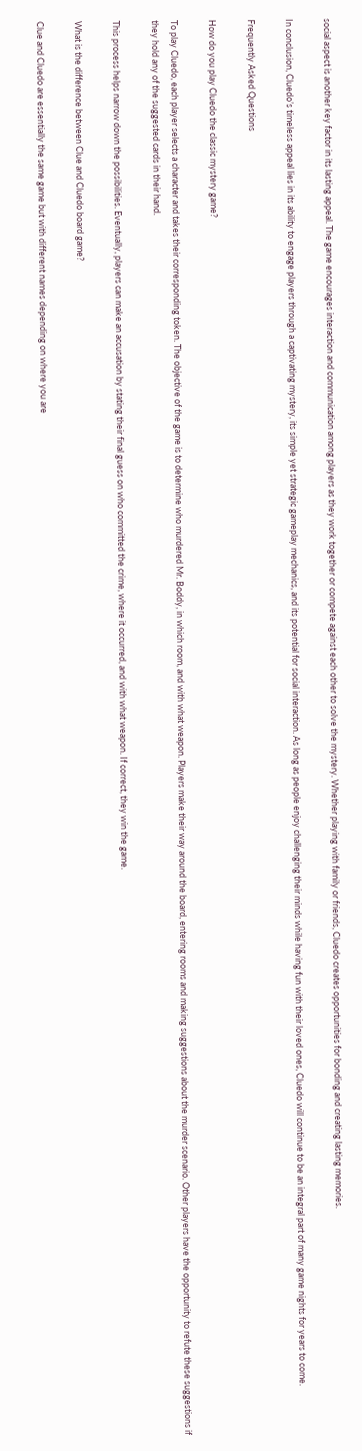social aspect is another key factor in its lasting appeal. The game encourages interaction and communication among players as they work together or compete against each other to solve the mystery. Whether playing with family or friends, Cluedo creates opportunities for bonding and creating lasting memories.

In conclusion, Cluedo’s timeless appeal lies in its ability to engage players through a captivating mystery, its simple yet strategic gameplay mechanics, and its potential for social interaction. As long as people enjoy challenging their minds while having fun with their loved ones, Cluedo will continue to be an integral part of many game nights for years to come.

Frequently Asked Questions

How do you play Cluedo the classic mystery game?

To play Cluedo, each player selects a character and takes their corresponding token. The objective of the game is to determine who murdered Mr. Boddy, in which room, and with what weapon. Players make their way around the board, entering rooms and making suggestions about the murder scenario. Other players have the opportunity to refute these suggestions if they hold any of the suggested cards in their hand.

This process helps narrow down the possibilities. Eventually, players can make an accusation by stating their final guess on who committed the crime, where it occurred, and with what weapon. If correct, they win the game.

What is the difference between Clue and Cluedo board game?

Clue and Cluedo are essentially the same game but with different names depending on where you are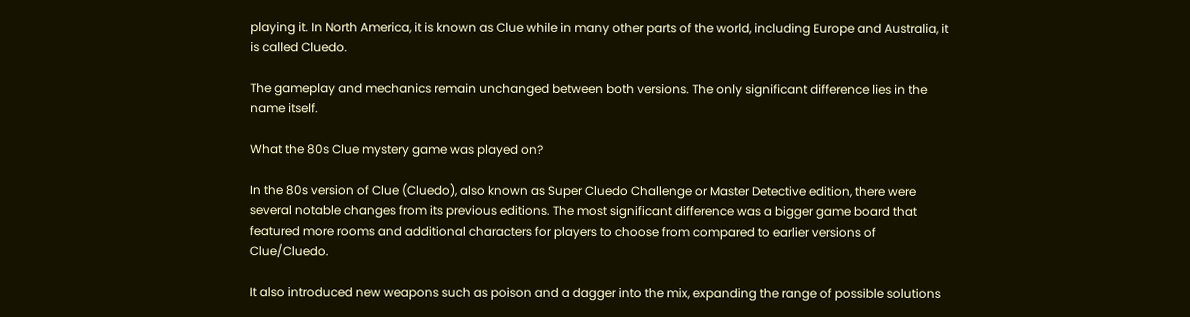playing it. In North America, it is known as Clue while in many other parts of the world, including Europe and Australia, it is called Cluedo.

The gameplay and mechanics remain unchanged between both versions. The only significant difference lies in the name itself.

What the 80s Clue mystery game was played on?

In the 80s version of Clue (Cluedo), also known as Super Cluedo Challenge or Master Detective edition, there were several notable changes from its previous editions. The most significant difference was a bigger game board that featured more rooms and additional characters for players to choose from compared to earlier versions of Clue/Cluedo.

It also introduced new weapons such as poison and a dagger into the mix, expanding the range of possible solutions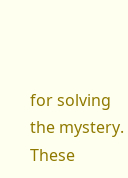for solving the mystery. These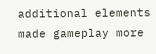additional elements made gameplay more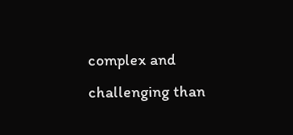complex and challenging than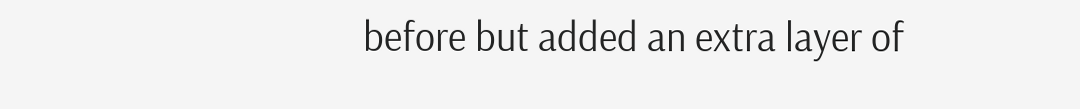before but added an extra layer of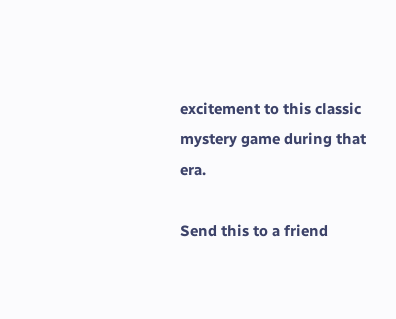excitement to this classic mystery game during that era.

Send this to a friend